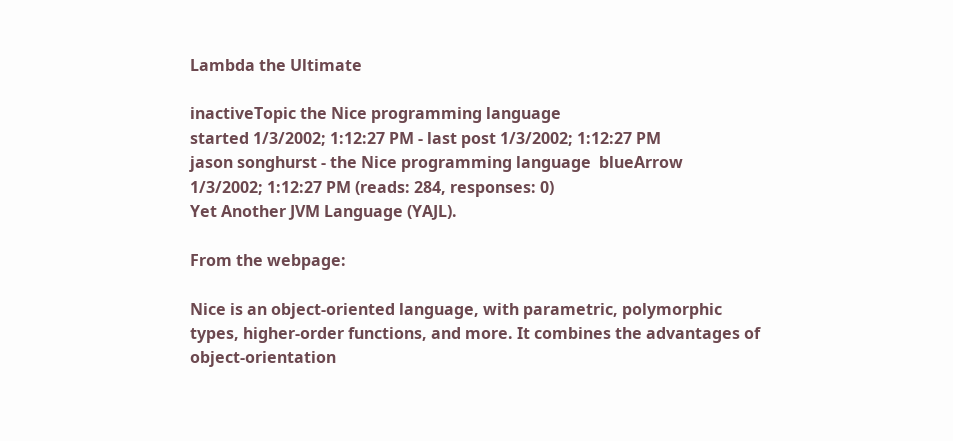Lambda the Ultimate

inactiveTopic the Nice programming language
started 1/3/2002; 1:12:27 PM - last post 1/3/2002; 1:12:27 PM
jason songhurst - the Nice programming language  blueArrow
1/3/2002; 1:12:27 PM (reads: 284, responses: 0)
Yet Another JVM Language (YAJL).

From the webpage:

Nice is an object-oriented language, with parametric, polymorphic types, higher-order functions, and more. It combines the advantages of object-orientation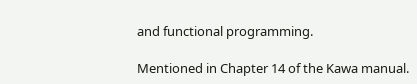and functional programming.

Mentioned in Chapter 14 of the Kawa manual.